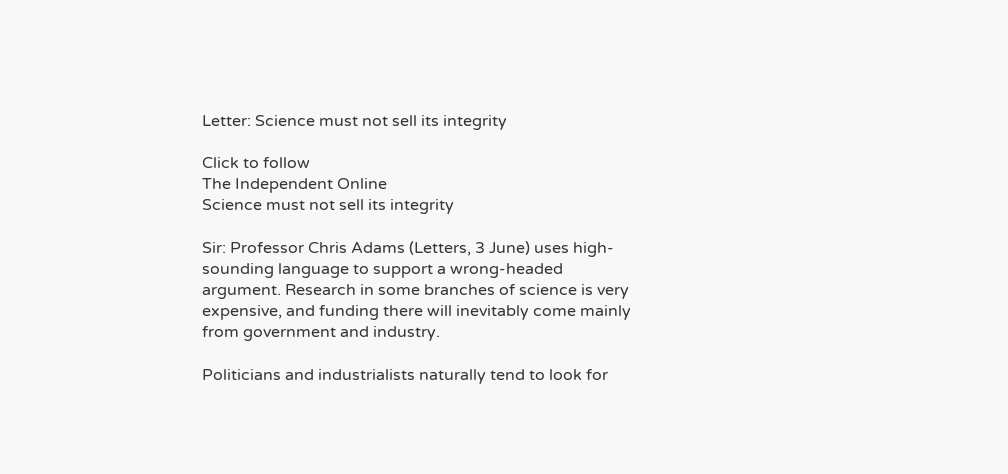Letter: Science must not sell its integrity

Click to follow
The Independent Online
Science must not sell its integrity

Sir: Professor Chris Adams (Letters, 3 June) uses high-sounding language to support a wrong-headed argument. Research in some branches of science is very expensive, and funding there will inevitably come mainly from government and industry.

Politicians and industrialists naturally tend to look for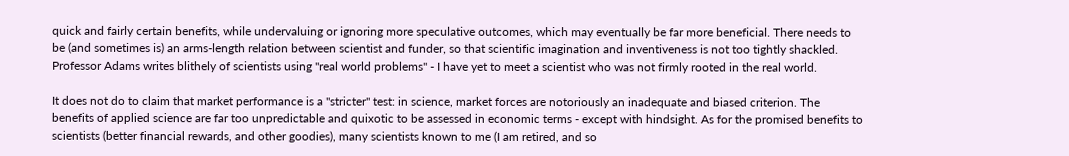quick and fairly certain benefits, while undervaluing or ignoring more speculative outcomes, which may eventually be far more beneficial. There needs to be (and sometimes is) an arms-length relation between scientist and funder, so that scientific imagination and inventiveness is not too tightly shackled. Professor Adams writes blithely of scientists using "real world problems" - I have yet to meet a scientist who was not firmly rooted in the real world.

It does not do to claim that market performance is a "stricter" test: in science, market forces are notoriously an inadequate and biased criterion. The benefits of applied science are far too unpredictable and quixotic to be assessed in economic terms - except with hindsight. As for the promised benefits to scientists (better financial rewards, and other goodies), many scientists known to me (I am retired, and so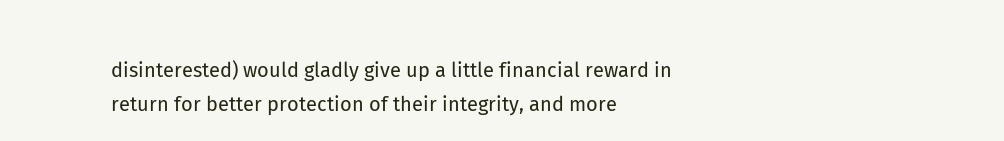disinterested) would gladly give up a little financial reward in return for better protection of their integrity, and more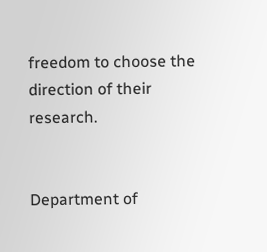freedom to choose the direction of their research.


Department of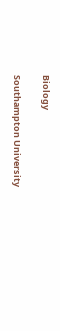Biology

Southampton University